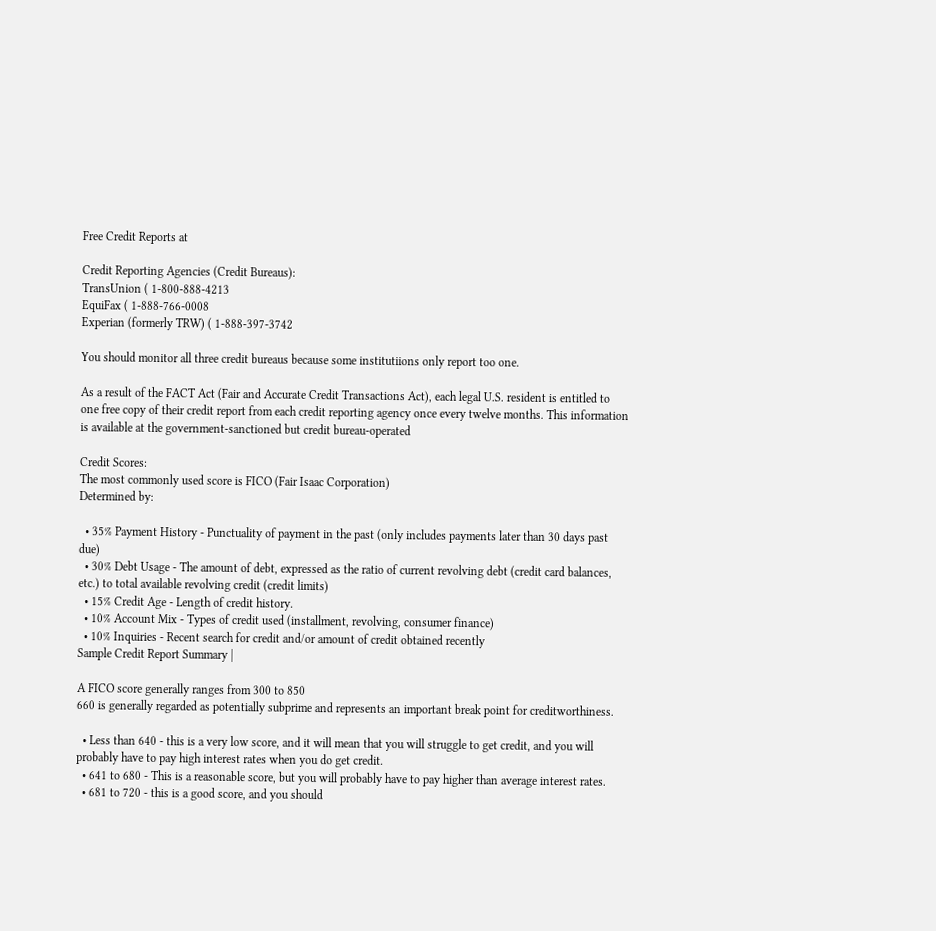Free Credit Reports at

Credit Reporting Agencies (Credit Bureaus):
TransUnion ( 1-800-888-4213
EquiFax ( 1-888-766-0008
Experian (formerly TRW) ( 1-888-397-3742

You should monitor all three credit bureaus because some institutiions only report too one.

As a result of the FACT Act (Fair and Accurate Credit Transactions Act), each legal U.S. resident is entitled to one free copy of their credit report from each credit reporting agency once every twelve months. This information is available at the government-sanctioned but credit bureau-operated

Credit Scores:
The most commonly used score is FICO (Fair Isaac Corporation)
Determined by:

  • 35% Payment History - Punctuality of payment in the past (only includes payments later than 30 days past due)
  • 30% Debt Usage - The amount of debt, expressed as the ratio of current revolving debt (credit card balances, etc.) to total available revolving credit (credit limits)
  • 15% Credit Age - Length of credit history.
  • 10% Account Mix - Types of credit used (installment, revolving, consumer finance)
  • 10% Inquiries - Recent search for credit and/or amount of credit obtained recently
Sample Credit Report Summary |

A FICO score generally ranges from 300 to 850
660 is generally regarded as potentially subprime and represents an important break point for creditworthiness.

  • Less than 640 - this is a very low score, and it will mean that you will struggle to get credit, and you will probably have to pay high interest rates when you do get credit.
  • 641 to 680 - This is a reasonable score, but you will probably have to pay higher than average interest rates.
  • 681 to 720 - this is a good score, and you should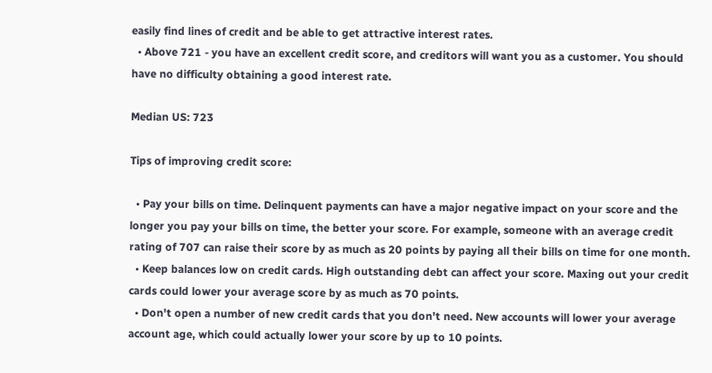easily find lines of credit and be able to get attractive interest rates.
  • Above 721 - you have an excellent credit score, and creditors will want you as a customer. You should have no difficulty obtaining a good interest rate.

Median US: 723

Tips of improving credit score:

  • Pay your bills on time. Delinquent payments can have a major negative impact on your score and the longer you pay your bills on time, the better your score. For example, someone with an average credit rating of 707 can raise their score by as much as 20 points by paying all their bills on time for one month.
  • Keep balances low on credit cards. High outstanding debt can affect your score. Maxing out your credit cards could lower your average score by as much as 70 points.
  • Don't open a number of new credit cards that you don't need. New accounts will lower your average account age, which could actually lower your score by up to 10 points.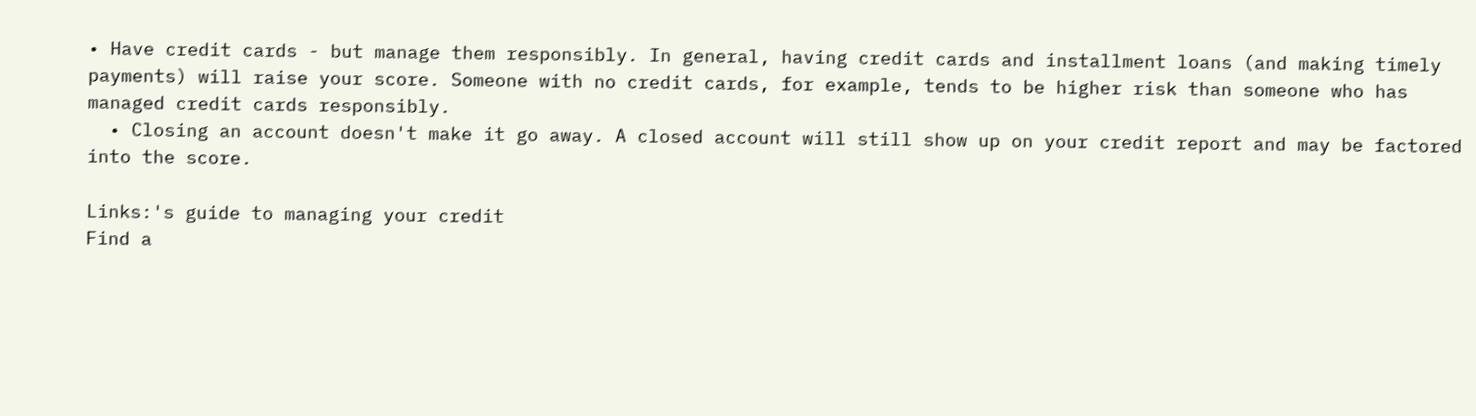• Have credit cards - but manage them responsibly. In general, having credit cards and installment loans (and making timely payments) will raise your score. Someone with no credit cards, for example, tends to be higher risk than someone who has managed credit cards responsibly.
  • Closing an account doesn't make it go away. A closed account will still show up on your credit report and may be factored into the score.

Links:'s guide to managing your credit
Find a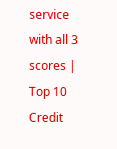service with all 3 scores | Top 10 Credit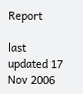Report

last updated 17 Nov 2006